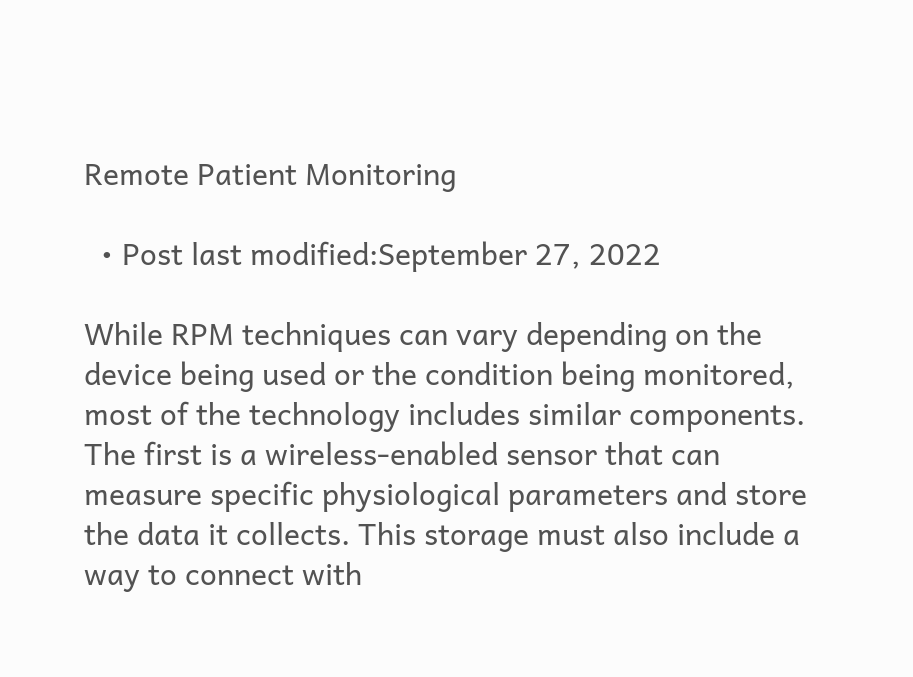Remote Patient Monitoring

  • Post last modified:September 27, 2022

While RPM techniques can vary depending on the device being used or the condition being monitored, most of the technology includes similar components. The first is a wireless-enabled sensor that can measure specific physiological parameters and store the data it collects. This storage must also include a way to connect with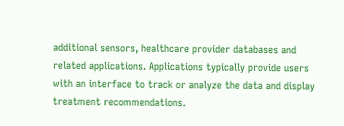additional sensors, healthcare provider databases and related applications. Applications typically provide users with an interface to track or analyze the data and display treatment recommendations.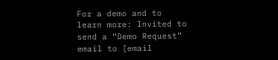For a demo and to learn more: Invited to send a “Demo Request” email to [email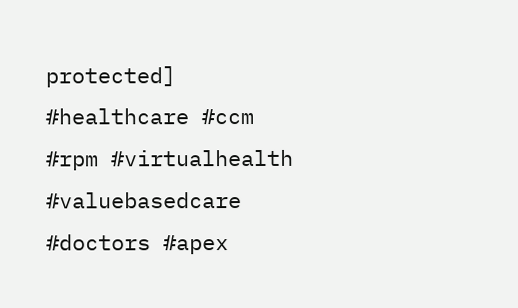protected] #healthcare #ccm #rpm #virtualhealth #valuebasedcare #doctors #apex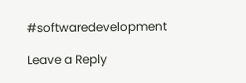#softwaredevelopment

Leave a Reply